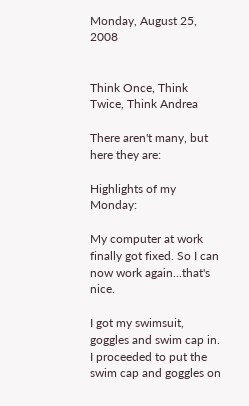Monday, August 25, 2008


Think Once, Think Twice, Think Andrea

There aren't many, but here they are:

Highlights of my Monday:

My computer at work finally got fixed. So I can now work again...that's nice.

I got my swimsuit, goggles and swim cap in. I proceeded to put the swim cap and goggles on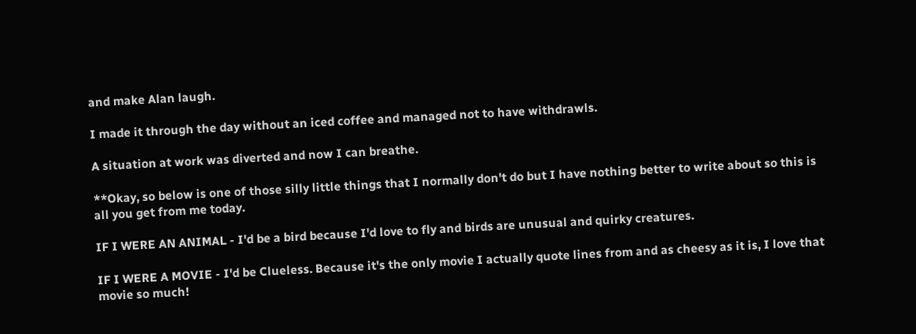and make Alan laugh.

I made it through the day without an iced coffee and managed not to have withdrawls.

A situation at work was diverted and now I can breathe.

**Okay, so below is one of those silly little things that I normally don't do but I have nothing better to write about so this is all you get from me today.

IF I WERE AN ANIMAL - I'd be a bird because I'd love to fly and birds are unusual and quirky creatures.

IF I WERE A MOVIE - I'd be Clueless. Because it's the only movie I actually quote lines from and as cheesy as it is, I love that movie so much!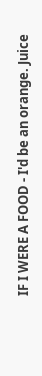IF I WERE A FOOD - I'd be an orange. Juice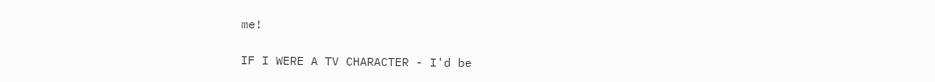me!

IF I WERE A TV CHARACTER - I'd be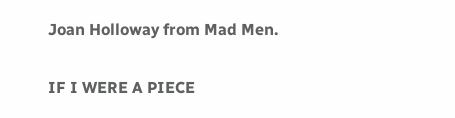Joan Holloway from Mad Men.

IF I WERE A PIECE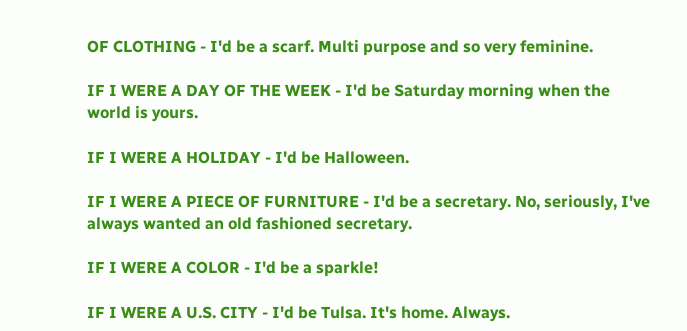OF CLOTHING - I'd be a scarf. Multi purpose and so very feminine.

IF I WERE A DAY OF THE WEEK - I'd be Saturday morning when the world is yours.

IF I WERE A HOLIDAY - I'd be Halloween.

IF I WERE A PIECE OF FURNITURE - I'd be a secretary. No, seriously, I've always wanted an old fashioned secretary.

IF I WERE A COLOR - I'd be a sparkle!

IF I WERE A U.S. CITY - I'd be Tulsa. It's home. Always.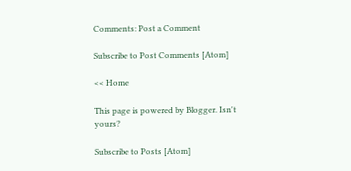Comments: Post a Comment

Subscribe to Post Comments [Atom]

<< Home

This page is powered by Blogger. Isn't yours?

Subscribe to Posts [Atom]